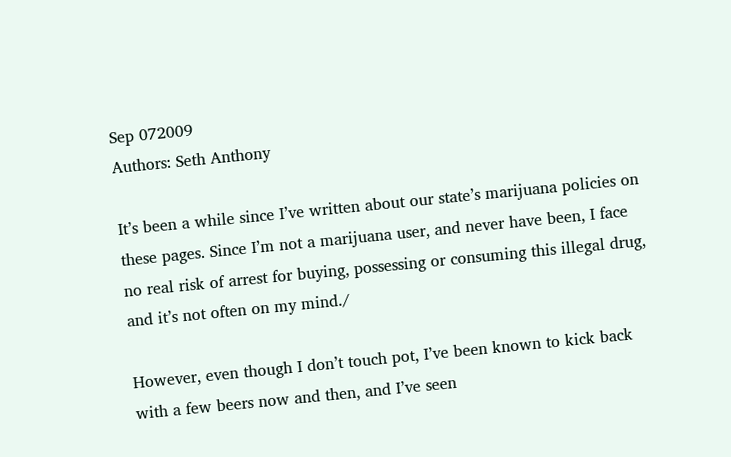Sep 072009
Authors: Seth Anthony

It’s been a while since I’ve written about our state’s marijuana policies on these pages. Since I’m not a marijuana user, and never have been, I face no real risk of arrest for buying, possessing or consuming this illegal drug, and it’s not often on my mind./

However, even though I don’t touch pot, I’ve been known to kick back with a few beers now and then, and I’ve seen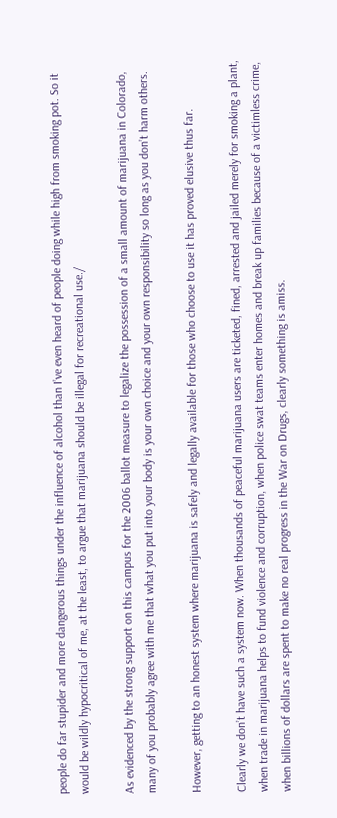people do far stupider and more dangerous things under the influence of alcohol than I’ve even heard of people doing while high from smoking pot. So it would be wildly hypocritical of me, at the least, to argue that marijuana should be illegal for recreational use./

As evidenced by the strong support on this campus for the 2006 ballot measure to legalize the possession of a small amount of marijuana in Colorado, many of you probably agree with me that what you put into your body is your own choice and your own responsibility so long as you don’t harm others.

However, getting to an honest system where marijuana is safely and legally available for those who choose to use it has proved elusive thus far.

Clearly we don’t have such a system now. When thousands of peaceful marijuana users are ticketed, fined, arrested and jailed merely for smoking a plant, when trade in marijuana helps to fund violence and corruption, when police swat teams enter homes and break up families because of a victimless crime, when billions of dollars are spent to make no real progress in the War on Drugs, clearly something is amiss.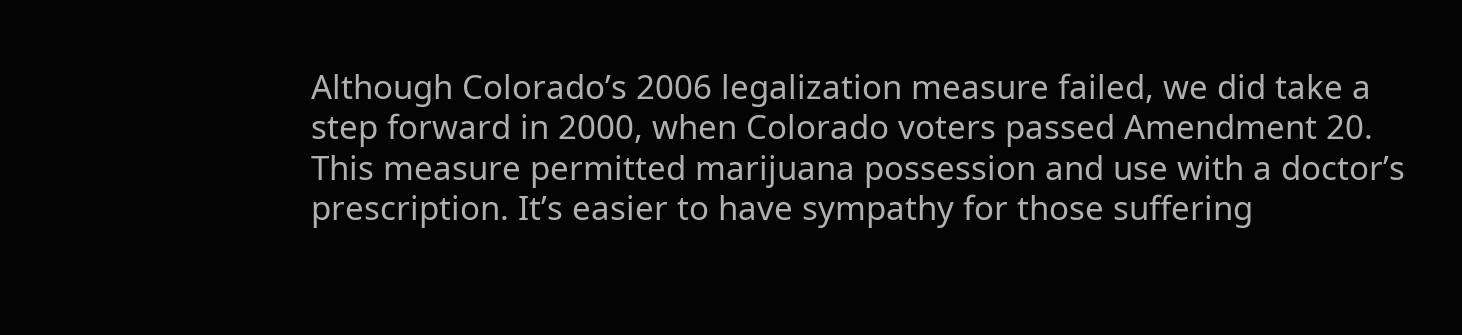Although Colorado’s 2006 legalization measure failed, we did take a step forward in 2000, when Colorado voters passed Amendment 20. This measure permitted marijuana possession and use with a doctor’s prescription. It’s easier to have sympathy for those suffering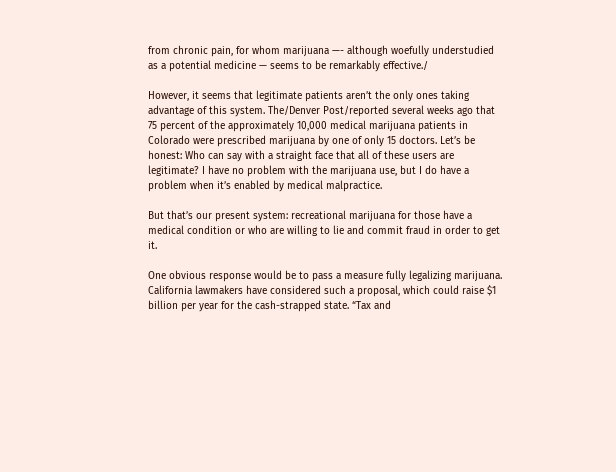from chronic pain, for whom marijuana —- although woefully understudied as a potential medicine — seems to be remarkably effective./

However, it seems that legitimate patients aren’t the only ones taking advantage of this system. The/Denver Post/reported several weeks ago that 75 percent of the approximately 10,000 medical marijuana patients in Colorado were prescribed marijuana by one of only 15 doctors. Let’s be honest: Who can say with a straight face that all of these users are legitimate? I have no problem with the marijuana use, but I do have a problem when it’s enabled by medical malpractice.

But that’s our present system: recreational marijuana for those have a medical condition or who are willing to lie and commit fraud in order to get it.

One obvious response would be to pass a measure fully legalizing marijuana. California lawmakers have considered such a proposal, which could raise $1 billion per year for the cash-strapped state. “Tax and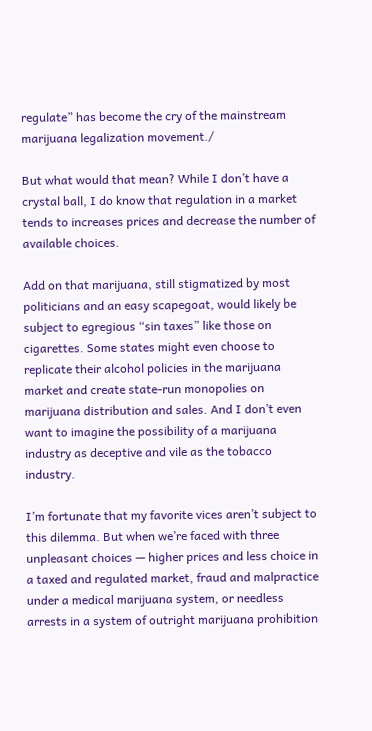regulate” has become the cry of the mainstream marijuana legalization movement./

But what would that mean? While I don’t have a crystal ball, I do know that regulation in a market tends to increases prices and decrease the number of available choices.

Add on that marijuana, still stigmatized by most politicians and an easy scapegoat, would likely be subject to egregious “sin taxes” like those on cigarettes. Some states might even choose to replicate their alcohol policies in the marijuana market and create state-run monopolies on marijuana distribution and sales. And I don’t even want to imagine the possibility of a marijuana industry as deceptive and vile as the tobacco industry.

I’m fortunate that my favorite vices aren’t subject to this dilemma. But when we’re faced with three unpleasant choices — higher prices and less choice in a taxed and regulated market, fraud and malpractice under a medical marijuana system, or needless arrests in a system of outright marijuana prohibition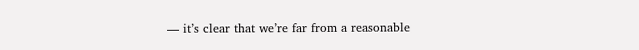— it’s clear that we’re far from a reasonable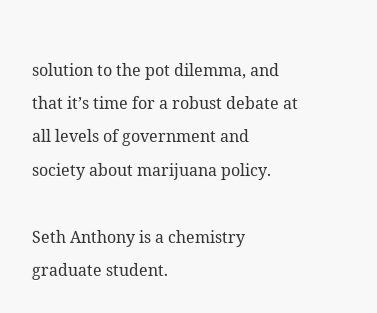solution to the pot dilemma, and that it’s time for a robust debate at all levels of government and society about marijuana policy.

Seth Anthony is a chemistry graduate student.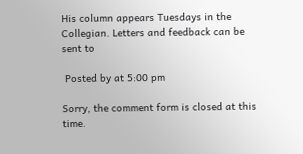His column appears Tuesdays in the Collegian. Letters and feedback can be sent to

 Posted by at 5:00 pm

Sorry, the comment form is closed at this time.